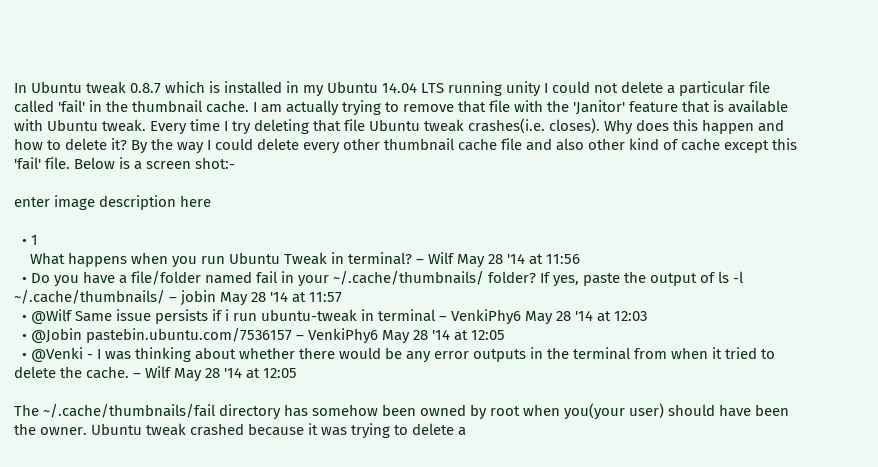In Ubuntu tweak 0.8.7 which is installed in my Ubuntu 14.04 LTS running unity I could not delete a particular file called 'fail' in the thumbnail cache. I am actually trying to remove that file with the 'Janitor' feature that is available with Ubuntu tweak. Every time I try deleting that file Ubuntu tweak crashes(i.e. closes). Why does this happen and how to delete it? By the way I could delete every other thumbnail cache file and also other kind of cache except this 'fail' file. Below is a screen shot:-

enter image description here

  • 1
    What happens when you run Ubuntu Tweak in terminal? – Wilf May 28 '14 at 11:56
  • Do you have a file/folder named fail in your ~/.cache/thumbnails/ folder? If yes, paste the output of ls -l ~/.cache/thumbnails/ – jobin May 28 '14 at 11:57
  • @Wilf Same issue persists if i run ubuntu-tweak in terminal – VenkiPhy6 May 28 '14 at 12:03
  • @Jobin pastebin.ubuntu.com/7536157 – VenkiPhy6 May 28 '14 at 12:05
  • @Venki - I was thinking about whether there would be any error outputs in the terminal from when it tried to delete the cache. – Wilf May 28 '14 at 12:05

The ~/.cache/thumbnails/fail directory has somehow been owned by root when you(your user) should have been the owner. Ubuntu tweak crashed because it was trying to delete a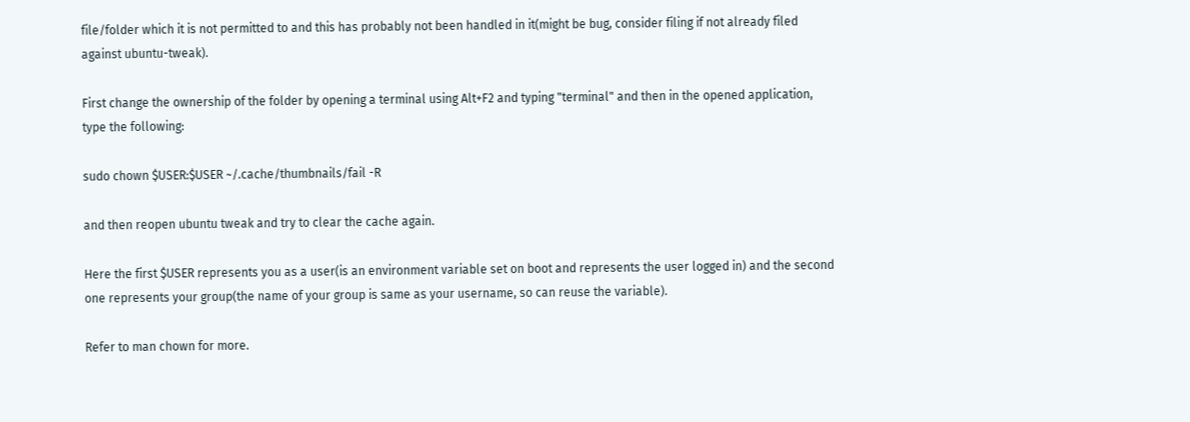file/folder which it is not permitted to and this has probably not been handled in it(might be bug, consider filing if not already filed against ubuntu-tweak).

First change the ownership of the folder by opening a terminal using Alt+F2 and typing "terminal" and then in the opened application, type the following:

sudo chown $USER:$USER ~/.cache/thumbnails/fail -R

and then reopen ubuntu tweak and try to clear the cache again.

Here the first $USER represents you as a user(is an environment variable set on boot and represents the user logged in) and the second one represents your group(the name of your group is same as your username, so can reuse the variable).

Refer to man chown for more.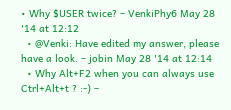• Why $USER twice? – VenkiPhy6 May 28 '14 at 12:12
  • @Venki: Have edited my answer, please have a look. – jobin May 28 '14 at 12:14
  • Why Alt+F2 when you can always use Ctrl+Alt+t ? :-) –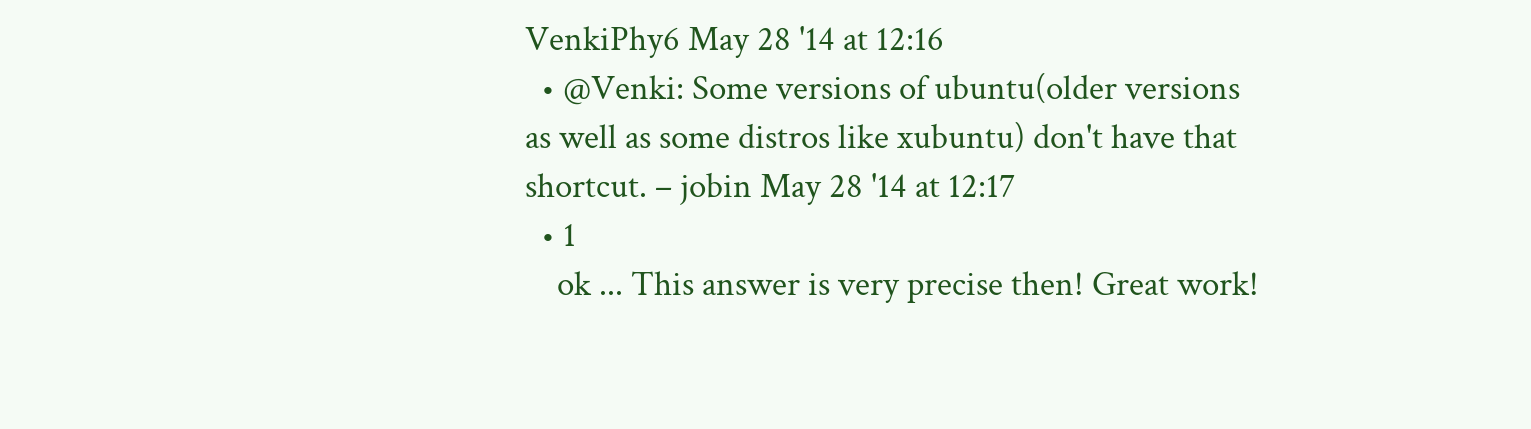VenkiPhy6 May 28 '14 at 12:16
  • @Venki: Some versions of ubuntu(older versions as well as some distros like xubuntu) don't have that shortcut. – jobin May 28 '14 at 12:17
  • 1
    ok ... This answer is very precise then! Great work!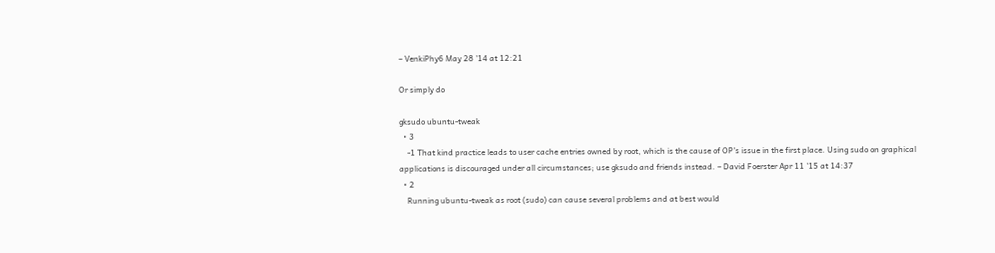– VenkiPhy6 May 28 '14 at 12:21

Or simply do

gksudo ubuntu-tweak
  • 3
    -1 That kind practice leads to user cache entries owned by root, which is the cause of OP's issue in the first place. Using sudo on graphical applications is discouraged under all circumstances; use gksudo and friends instead. – David Foerster Apr 11 '15 at 14:37
  • 2
    Running ubuntu-tweak as root (sudo) can cause several problems and at best would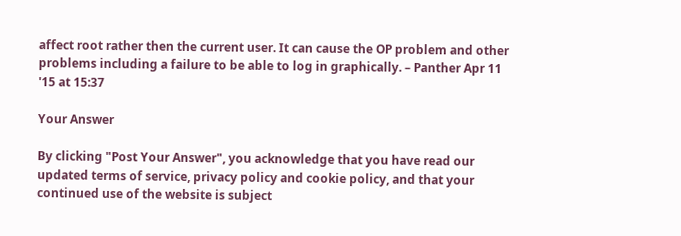affect root rather then the current user. It can cause the OP problem and other problems including a failure to be able to log in graphically. – Panther Apr 11 '15 at 15:37

Your Answer

By clicking "Post Your Answer", you acknowledge that you have read our updated terms of service, privacy policy and cookie policy, and that your continued use of the website is subject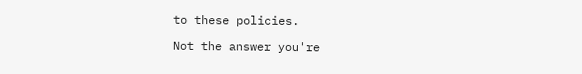to these policies.

Not the answer you're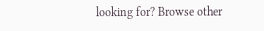looking for? Browse other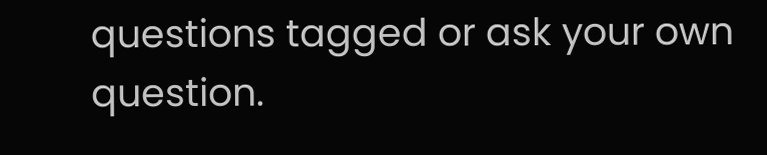questions tagged or ask your own question.